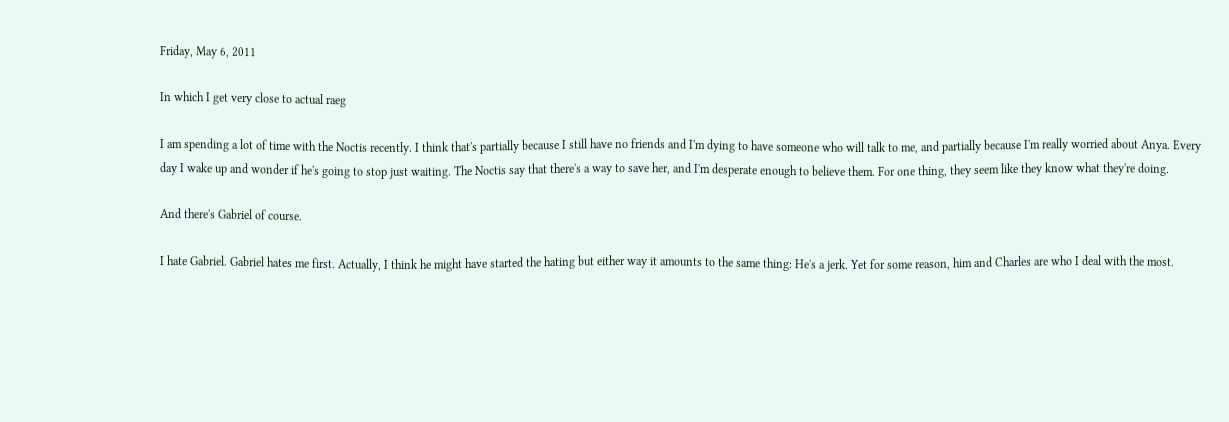Friday, May 6, 2011

In which I get very close to actual raeg

I am spending a lot of time with the Noctis recently. I think that's partially because I still have no friends and I'm dying to have someone who will talk to me, and partially because I'm really worried about Anya. Every day I wake up and wonder if he's going to stop just waiting. The Noctis say that there's a way to save her, and I'm desperate enough to believe them. For one thing, they seem like they know what they're doing.

And there's Gabriel of course.

I hate Gabriel. Gabriel hates me first. Actually, I think he might have started the hating but either way it amounts to the same thing: He's a jerk. Yet for some reason, him and Charles are who I deal with the most.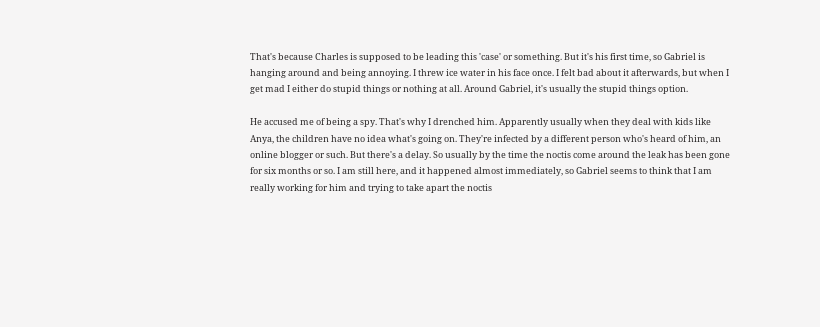That's because Charles is supposed to be leading this 'case' or something. But it's his first time, so Gabriel is hanging around and being annoying. I threw ice water in his face once. I felt bad about it afterwards, but when I get mad I either do stupid things or nothing at all. Around Gabriel, it's usually the stupid things option.

He accused me of being a spy. That's why I drenched him. Apparently usually when they deal with kids like Anya, the children have no idea what's going on. They're infected by a different person who's heard of him, an online blogger or such. But there's a delay. So usually by the time the noctis come around the leak has been gone for six months or so. I am still here, and it happened almost immediately, so Gabriel seems to think that I am really working for him and trying to take apart the noctis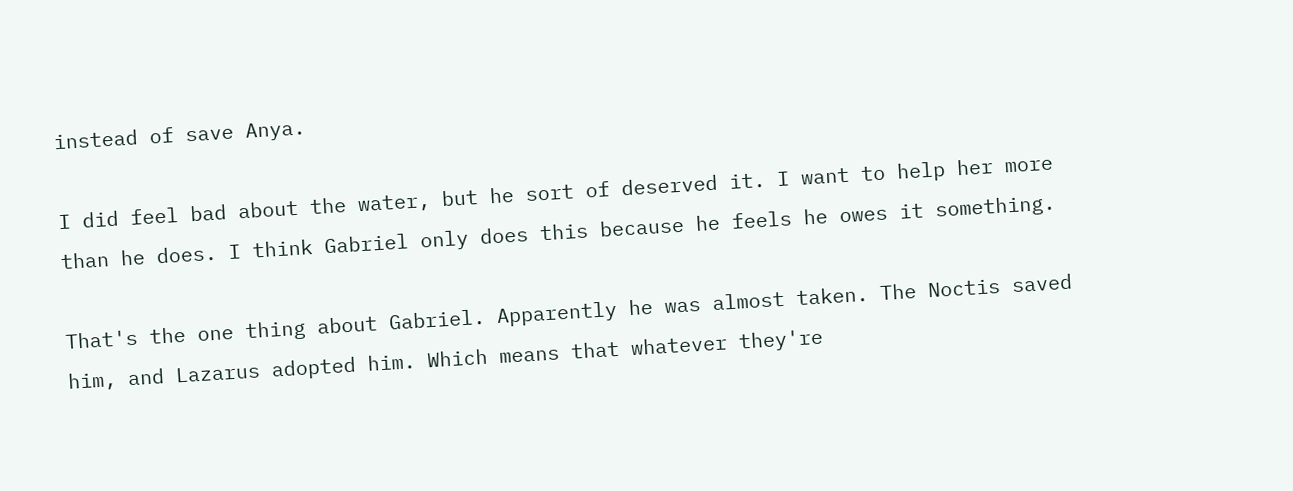instead of save Anya.

I did feel bad about the water, but he sort of deserved it. I want to help her more than he does. I think Gabriel only does this because he feels he owes it something.

That's the one thing about Gabriel. Apparently he was almost taken. The Noctis saved him, and Lazarus adopted him. Which means that whatever they're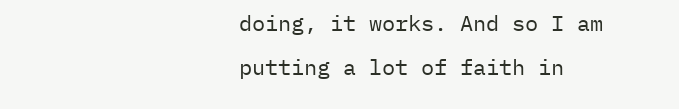doing, it works. And so I am putting a lot of faith in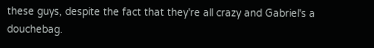these guys, despite the fact that they're all crazy and Gabriel's a douchebag.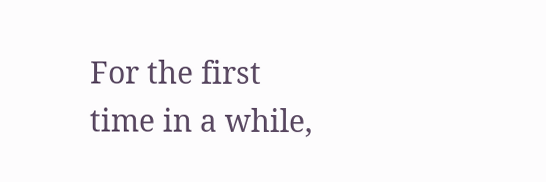For the first time in a while,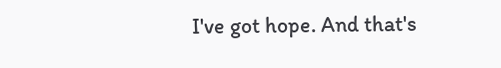I've got hope. And that's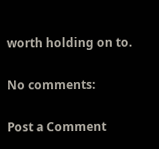worth holding on to.

No comments:

Post a Comment